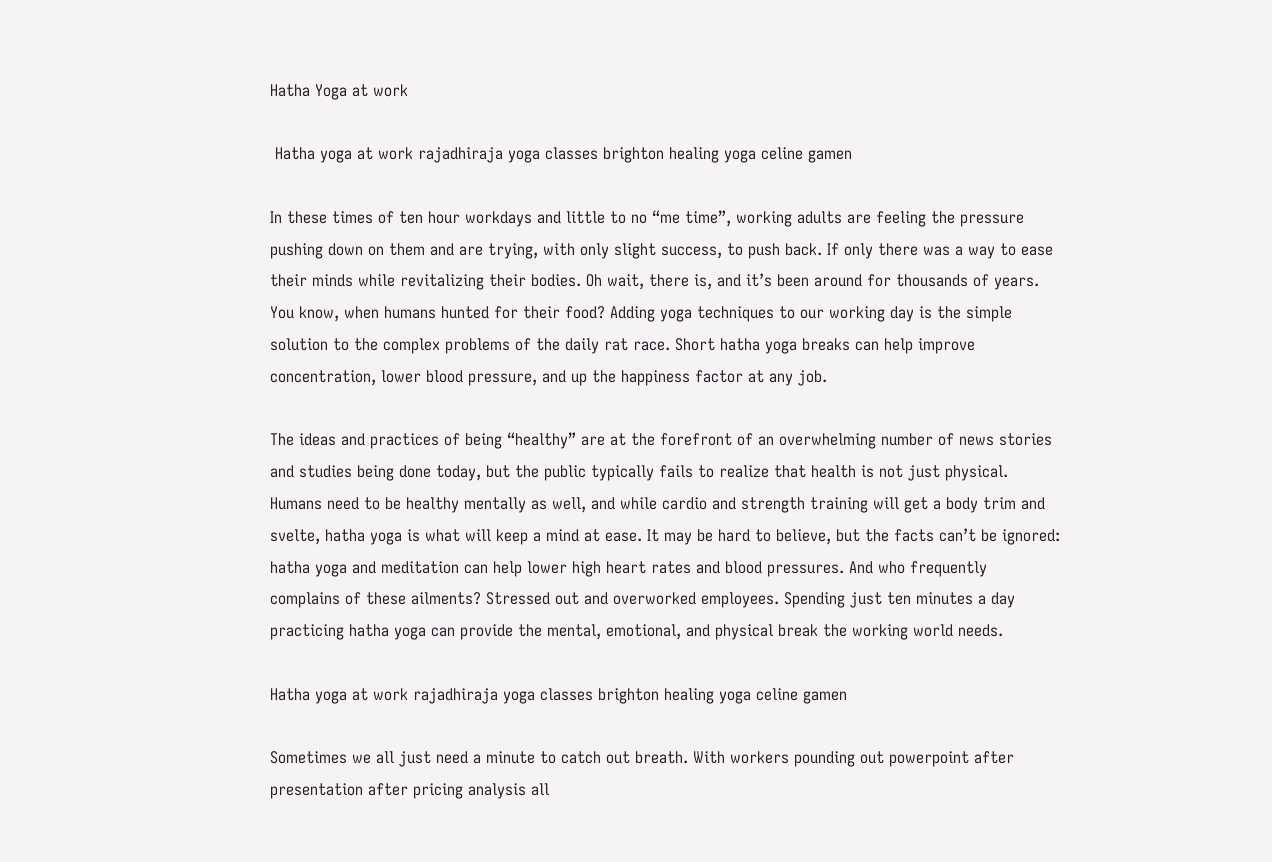Hatha Yoga at work

 Hatha yoga at work rajadhiraja yoga classes brighton healing yoga celine gamen

In these times of ten hour workdays and little to no “me time”, working adults are feeling the pressure pushing down on them and are trying, with only slight success, to push back. If only there was a way to ease their minds while revitalizing their bodies. Oh wait, there is, and it’s been around for thousands of years. You know, when humans hunted for their food? Adding yoga techniques to our working day is the simple solution to the complex problems of the daily rat race. Short hatha yoga breaks can help improve concentration, lower blood pressure, and up the happiness factor at any job.

The ideas and practices of being “healthy” are at the forefront of an overwhelming number of news stories and studies being done today, but the public typically fails to realize that health is not just physical. Humans need to be healthy mentally as well, and while cardio and strength training will get a body trim and svelte, hatha yoga is what will keep a mind at ease. It may be hard to believe, but the facts can’t be ignored: hatha yoga and meditation can help lower high heart rates and blood pressures. And who frequently complains of these ailments? Stressed out and overworked employees. Spending just ten minutes a day practicing hatha yoga can provide the mental, emotional, and physical break the working world needs.

Hatha yoga at work rajadhiraja yoga classes brighton healing yoga celine gamen

Sometimes we all just need a minute to catch out breath. With workers pounding out powerpoint after presentation after pricing analysis all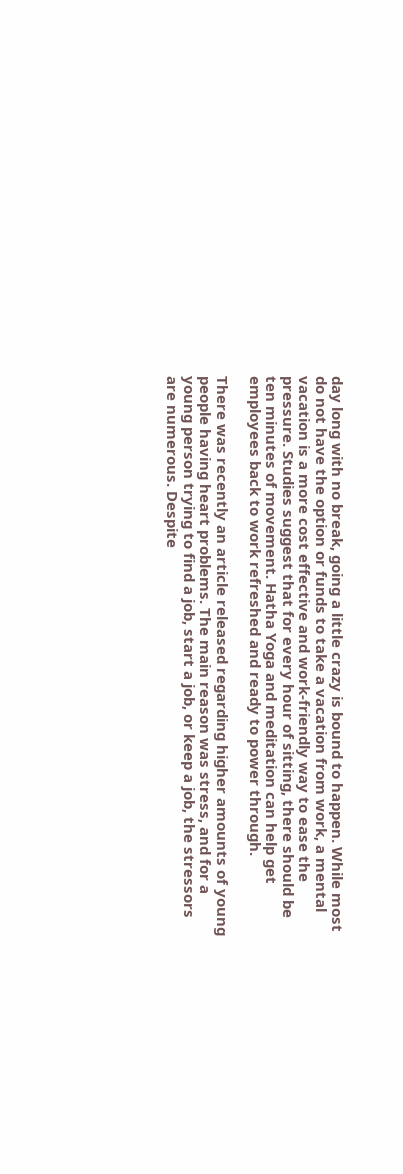day long with no break, going a little crazy is bound to happen. While most do not have the option or funds to take a vacation from work, a mental vacation is a more cost effective and work-friendly way to ease the pressure. Studies suggest that for every hour of sitting, there should be ten minutes of movement. Hatha Yoga and meditation can help get employees back to work refreshed and ready to power through.

There was recently an article released regarding higher amounts of young people having heart problems. The main reason was stress, and for a young person trying to find a job, start a job, or keep a job, the stressors are numerous. Despite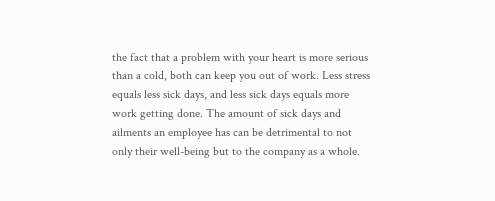the fact that a problem with your heart is more serious than a cold, both can keep you out of work. Less stress equals less sick days, and less sick days equals more work getting done. The amount of sick days and ailments an employee has can be detrimental to not only their well-being but to the company as a whole.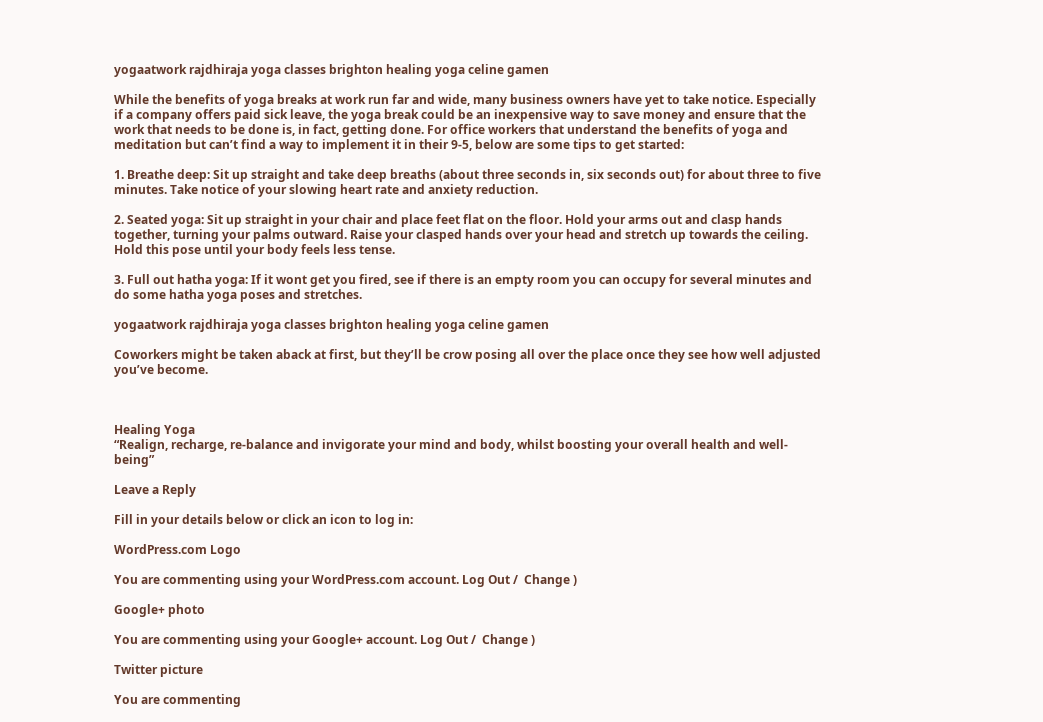yogaatwork rajdhiraja yoga classes brighton healing yoga celine gamen

While the benefits of yoga breaks at work run far and wide, many business owners have yet to take notice. Especially if a company offers paid sick leave, the yoga break could be an inexpensive way to save money and ensure that the work that needs to be done is, in fact, getting done. For office workers that understand the benefits of yoga and meditation but can’t find a way to implement it in their 9-5, below are some tips to get started:

1. Breathe deep: Sit up straight and take deep breaths (about three seconds in, six seconds out) for about three to five minutes. Take notice of your slowing heart rate and anxiety reduction.

2. Seated yoga: Sit up straight in your chair and place feet flat on the floor. Hold your arms out and clasp hands together, turning your palms outward. Raise your clasped hands over your head and stretch up towards the ceiling. Hold this pose until your body feels less tense.

3. Full out hatha yoga: If it wont get you fired, see if there is an empty room you can occupy for several minutes and do some hatha yoga poses and stretches.

yogaatwork rajdhiraja yoga classes brighton healing yoga celine gamen

Coworkers might be taken aback at first, but they’ll be crow posing all over the place once they see how well adjusted you’ve become.



Healing Yoga
“Realign, recharge, re-balance and invigorate your mind and body, whilst boosting your overall health and well-being”

Leave a Reply

Fill in your details below or click an icon to log in:

WordPress.com Logo

You are commenting using your WordPress.com account. Log Out /  Change )

Google+ photo

You are commenting using your Google+ account. Log Out /  Change )

Twitter picture

You are commenting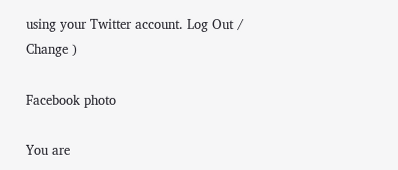using your Twitter account. Log Out /  Change )

Facebook photo

You are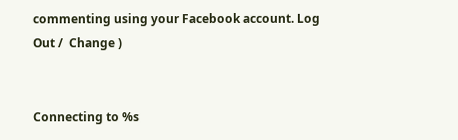commenting using your Facebook account. Log Out /  Change )


Connecting to %s